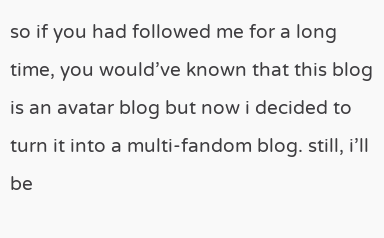so if you had followed me for a long time, you would’ve known that this blog is an avatar blog but now i decided to turn it into a multi-fandom blog. still, i’ll be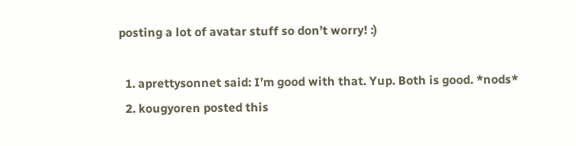posting a lot of avatar stuff so don’t worry! :)

  1. aprettysonnet said: I’m good with that. Yup. Both is good. *nods*
  2. kougyoren posted this